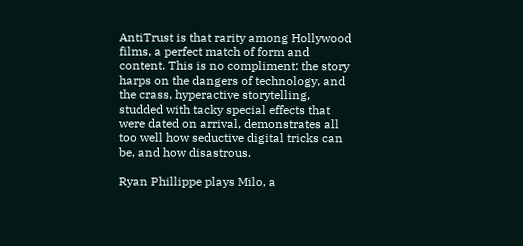AntiTrust is that rarity among Hollywood films, a perfect match of form and content. This is no compliment: the story harps on the dangers of technology, and the crass, hyperactive storytelling, studded with tacky special effects that were dated on arrival, demonstrates all too well how seductive digital tricks can be, and how disastrous.

Ryan Phillippe plays Milo, a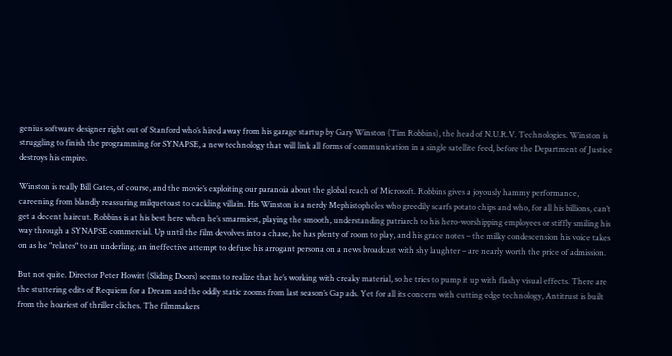genius software designer right out of Stanford who’s hired away from his garage startup by Gary Winston (Tim Robbins), the head of N.U.R.V. Technologies. Winston is struggling to finish the programming for SYNAPSE, a new technology that will link all forms of communication in a single satellite feed, before the Department of Justice destroys his empire.

Winston is really Bill Gates, of course, and the movie’s exploiting our paranoia about the global reach of Microsoft. Robbins gives a joyously hammy performance, careening from blandly reassuring milquetoast to cackling villain. His Winston is a nerdy Mephistopheles who greedily scarfs potato chips and who, for all his billions, can’t get a decent haircut. Robbins is at his best here when he’s smarmiest, playing the smooth, understanding patriarch to his hero-worshipping employees or stiffly smiling his way through a SYNAPSE commercial. Up until the film devolves into a chase, he has plenty of room to play, and his grace notes – the milky condescension his voice takes on as he "relates" to an underling, an ineffective attempt to defuse his arrogant persona on a news broadcast with shy laughter – are nearly worth the price of admission.

But not quite. Director Peter Howitt (Sliding Doors) seems to realize that he’s working with creaky material, so he tries to pump it up with flashy visual effects. There are the stuttering edits of Requiem for a Dream and the oddly static zooms from last season’s Gap ads. Yet for all its concern with cutting edge technology, Antitrust is built from the hoariest of thriller cliches. The filmmakers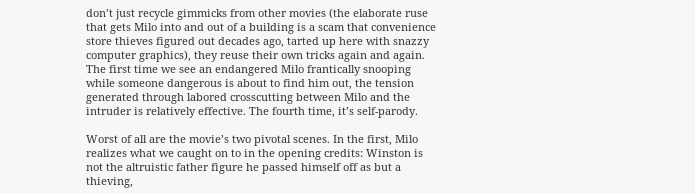don’t just recycle gimmicks from other movies (the elaborate ruse that gets Milo into and out of a building is a scam that convenience store thieves figured out decades ago, tarted up here with snazzy computer graphics), they reuse their own tricks again and again. The first time we see an endangered Milo frantically snooping while someone dangerous is about to find him out, the tension generated through labored crosscutting between Milo and the intruder is relatively effective. The fourth time, it’s self-parody.

Worst of all are the movie’s two pivotal scenes. In the first, Milo realizes what we caught on to in the opening credits: Winston is not the altruistic father figure he passed himself off as but a thieving,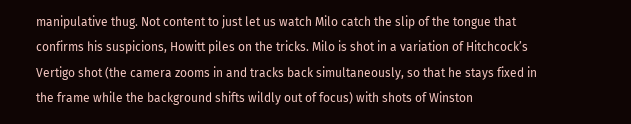manipulative thug. Not content to just let us watch Milo catch the slip of the tongue that confirms his suspicions, Howitt piles on the tricks. Milo is shot in a variation of Hitchcock’s Vertigo shot (the camera zooms in and tracks back simultaneously, so that he stays fixed in the frame while the background shifts wildly out of focus) with shots of Winston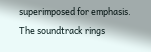superimposed for emphasis. The soundtrack rings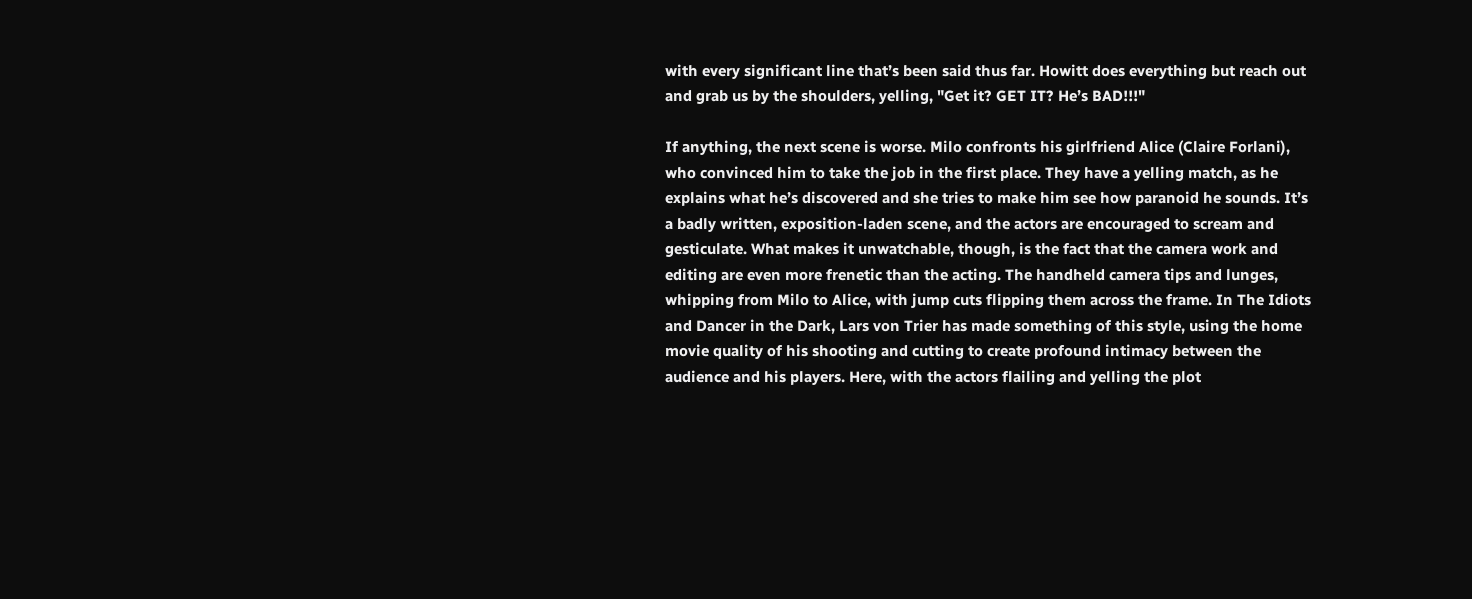with every significant line that’s been said thus far. Howitt does everything but reach out and grab us by the shoulders, yelling, "Get it? GET IT? He’s BAD!!!"

If anything, the next scene is worse. Milo confronts his girlfriend Alice (Claire Forlani), who convinced him to take the job in the first place. They have a yelling match, as he explains what he’s discovered and she tries to make him see how paranoid he sounds. It’s a badly written, exposition-laden scene, and the actors are encouraged to scream and gesticulate. What makes it unwatchable, though, is the fact that the camera work and editing are even more frenetic than the acting. The handheld camera tips and lunges, whipping from Milo to Alice, with jump cuts flipping them across the frame. In The Idiots and Dancer in the Dark, Lars von Trier has made something of this style, using the home movie quality of his shooting and cutting to create profound intimacy between the audience and his players. Here, with the actors flailing and yelling the plot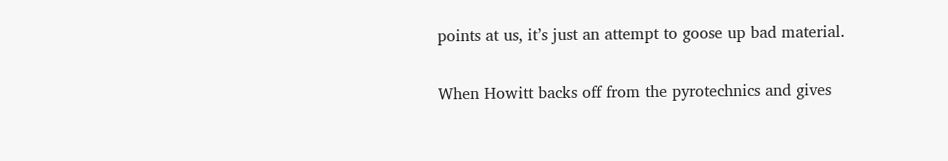points at us, it’s just an attempt to goose up bad material.

When Howitt backs off from the pyrotechnics and gives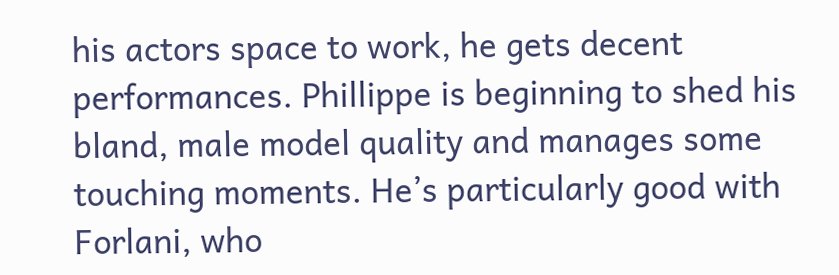his actors space to work, he gets decent performances. Phillippe is beginning to shed his bland, male model quality and manages some touching moments. He’s particularly good with Forlani, who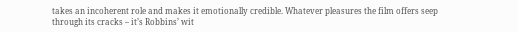takes an incoherent role and makes it emotionally credible. Whatever pleasures the film offers seep through its cracks – it’s Robbins’ wit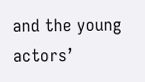and the young actors’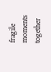fragile moments together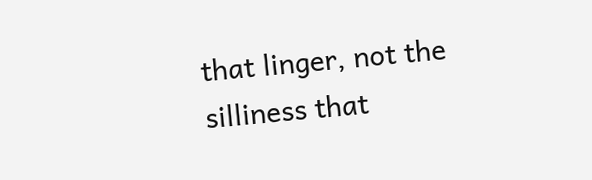that linger, not the silliness that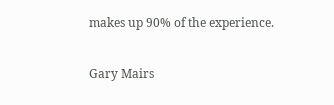makes up 90% of the experience.

Gary Mairs